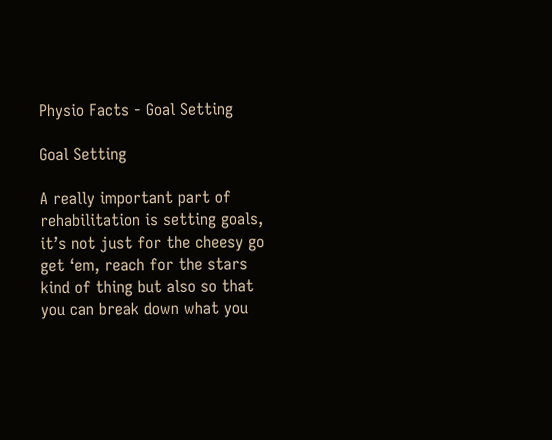Physio Facts - Goal Setting

Goal Setting

A really important part of rehabilitation is setting goals, it’s not just for the cheesy go get ‘em, reach for the stars kind of thing but also so that you can break down what you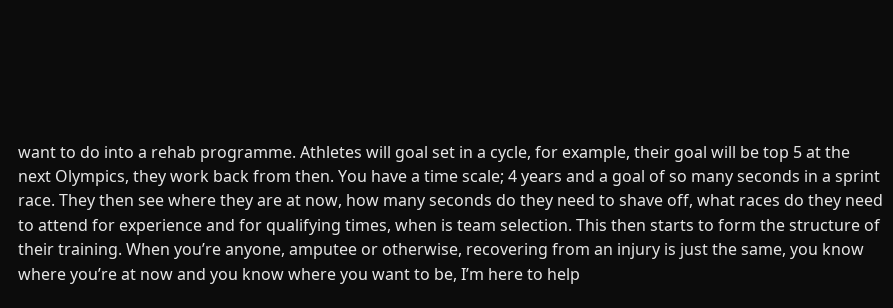want to do into a rehab programme. Athletes will goal set in a cycle, for example, their goal will be top 5 at the next Olympics, they work back from then. You have a time scale; 4 years and a goal of so many seconds in a sprint race. They then see where they are at now, how many seconds do they need to shave off, what races do they need to attend for experience and for qualifying times, when is team selection. This then starts to form the structure of their training. When you’re anyone, amputee or otherwise, recovering from an injury is just the same, you know where you’re at now and you know where you want to be, I’m here to help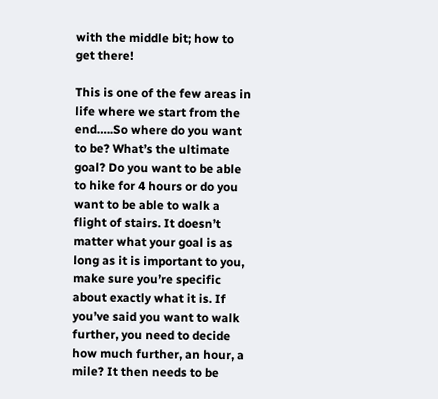with the middle bit; how to get there!

This is one of the few areas in life where we start from the end…..So where do you want to be? What’s the ultimate goal? Do you want to be able to hike for 4 hours or do you want to be able to walk a flight of stairs. It doesn’t matter what your goal is as long as it is important to you, make sure you’re specific about exactly what it is. If you’ve said you want to walk further, you need to decide how much further, an hour, a mile? It then needs to be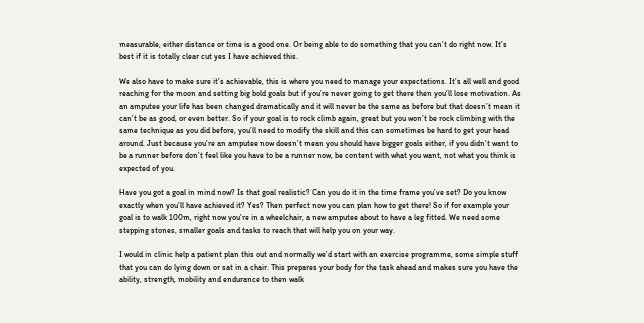measurable, either distance or time is a good one. Or being able to do something that you can’t do right now. It’s best if it is totally clear cut yes I have achieved this.

We also have to make sure it’s achievable, this is where you need to manage your expectations. It’s all well and good reaching for the moon and setting big bold goals but if you’re never going to get there then you’ll lose motivation. As an amputee your life has been changed dramatically and it will never be the same as before but that doesn’t mean it can’t be as good, or even better. So if your goal is to rock climb again, great but you won’t be rock climbing with the same technique as you did before, you’ll need to modify the skill and this can sometimes be hard to get your head around. Just because you’re an amputee now doesn’t mean you should have bigger goals either, if you didn’t want to be a runner before don’t feel like you have to be a runner now, be content with what you want, not what you think is expected of you.

Have you got a goal in mind now? Is that goal realistic? Can you do it in the time frame you’ve set? Do you know exactly when you’ll have achieved it? Yes? Then perfect now you can plan how to get there! So if for example your goal is to walk 100m, right now you’re in a wheelchair, a new amputee about to have a leg fitted. We need some stepping stones, smaller goals and tasks to reach that will help you on your way.

I would in clinic help a patient plan this out and normally we’d start with an exercise programme, some simple stuff that you can do lying down or sat in a chair. This prepares your body for the task ahead and makes sure you have the ability, strength, mobility and endurance to then walk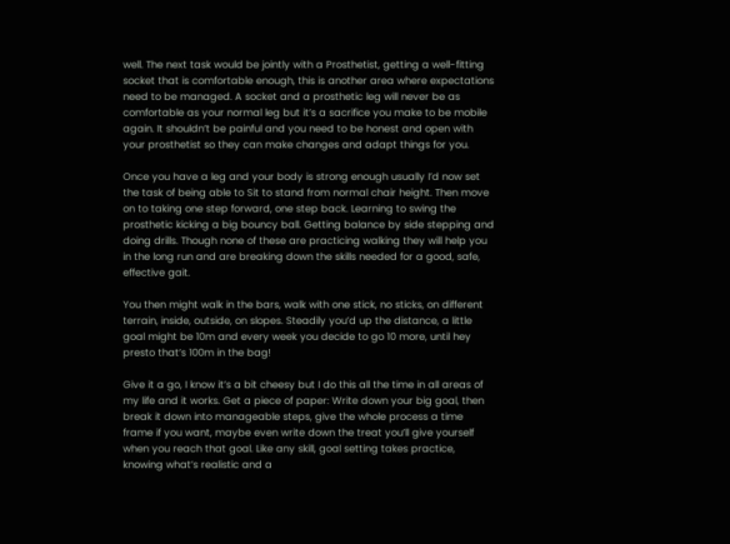well. The next task would be jointly with a Prosthetist, getting a well-fitting socket that is comfortable enough, this is another area where expectations need to be managed. A socket and a prosthetic leg will never be as comfortable as your normal leg but it’s a sacrifice you make to be mobile again. It shouldn’t be painful and you need to be honest and open with your prosthetist so they can make changes and adapt things for you.

Once you have a leg and your body is strong enough usually I’d now set the task of being able to Sit to stand from normal chair height. Then move on to taking one step forward, one step back. Learning to swing the prosthetic kicking a big bouncy ball. Getting balance by side stepping and doing drills. Though none of these are practicing walking they will help you in the long run and are breaking down the skills needed for a good, safe, effective gait.

You then might walk in the bars, walk with one stick, no sticks, on different terrain, inside, outside, on slopes. Steadily you’d up the distance, a little goal might be 10m and every week you decide to go 10 more, until hey presto that’s 100m in the bag!

Give it a go, I know it’s a bit cheesy but I do this all the time in all areas of my life and it works. Get a piece of paper: Write down your big goal, then break it down into manageable steps, give the whole process a time frame if you want, maybe even write down the treat you’ll give yourself when you reach that goal. Like any skill, goal setting takes practice, knowing what’s realistic and a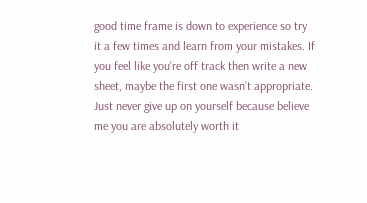good time frame is down to experience so try it a few times and learn from your mistakes. If you feel like you’re off track then write a new sheet, maybe the first one wasn’t appropriate. Just never give up on yourself because believe me you are absolutely worth it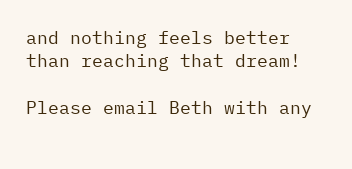and nothing feels better than reaching that dream!

Please email Beth with any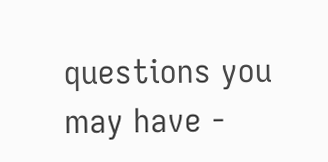questions you may have -